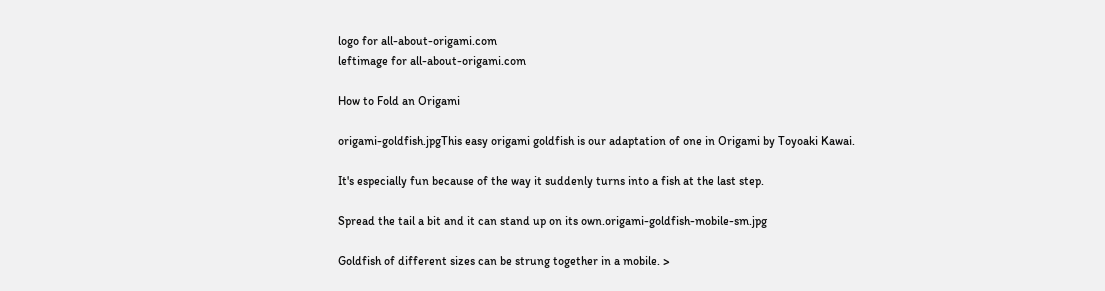logo for all-about-origami.com
leftimage for all-about-origami.com

How to Fold an Origami

origami-goldfish.jpgThis easy origami goldfish is our adaptation of one in Origami by Toyoaki Kawai.

It's especially fun because of the way it suddenly turns into a fish at the last step.

Spread the tail a bit and it can stand up on its own.origami-goldfish-mobile-sm.jpg

Goldfish of different sizes can be strung together in a mobile. >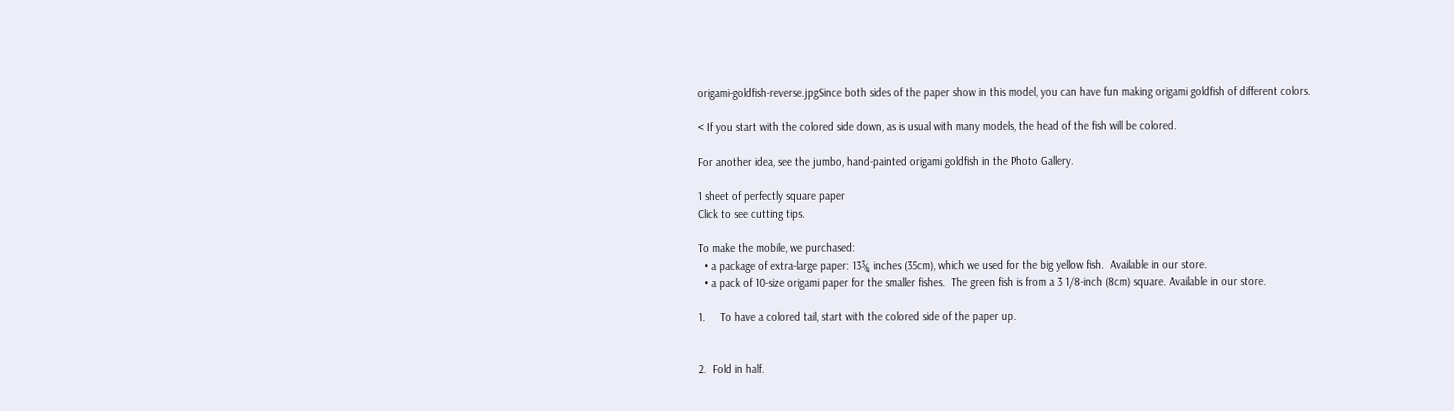origami-goldfish-reverse.jpgSince both sides of the paper show in this model, you can have fun making origami goldfish of different colors.

< If you start with the colored side down, as is usual with many models, the head of the fish will be colored.

For another idea, see the jumbo, hand-painted origami goldfish in the Photo Gallery.

1 sheet of perfectly square paper
Click to see cutting tips.

To make the mobile, we purchased:
  • a package of extra-large paper: 13¾ inches (35cm), which we used for the big yellow fish.  Available in our store.
  • a pack of 10-size origami paper for the smaller fishes.  The green fish is from a 3 1/8-inch (8cm) square. Available in our store.

1.     To have a colored tail, start with the colored side of the paper up.


2.  Fold in half.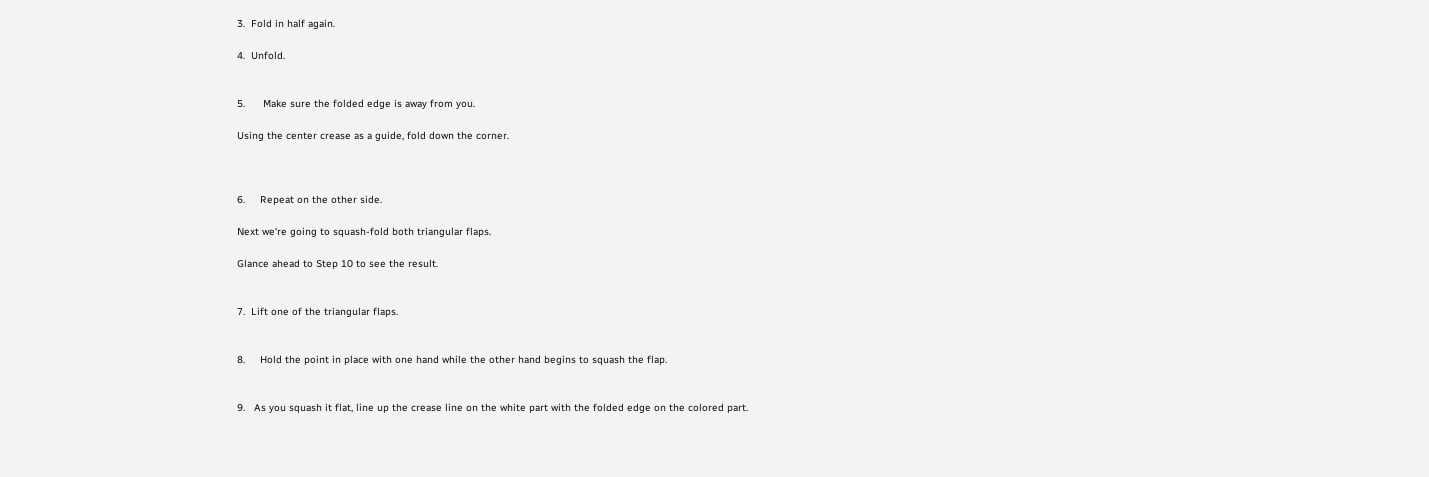3.  Fold in half again.

4.  Unfold.


5.      Make sure the folded edge is away from you.

Using the center crease as a guide, fold down the corner.



6.     Repeat on the other side.

Next we're going to squash-fold both triangular flaps.

Glance ahead to Step 10 to see the result.


7.  Lift one of the triangular flaps.


8.     Hold the point in place with one hand while the other hand begins to squash the flap.


9.   As you squash it flat, line up the crease line on the white part with the folded edge on the colored part.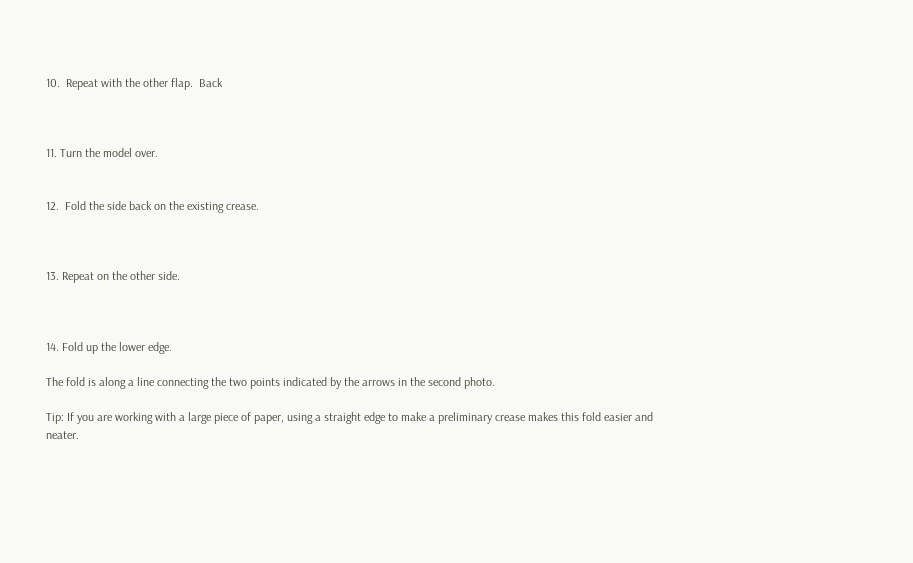10.  Repeat with the other flap.  Back



11. Turn the model over.


12.  Fold the side back on the existing crease.



13. Repeat on the other side.



14. Fold up the lower edge.

The fold is along a line connecting the two points indicated by the arrows in the second photo.

Tip: If you are working with a large piece of paper, using a straight edge to make a preliminary crease makes this fold easier and neater.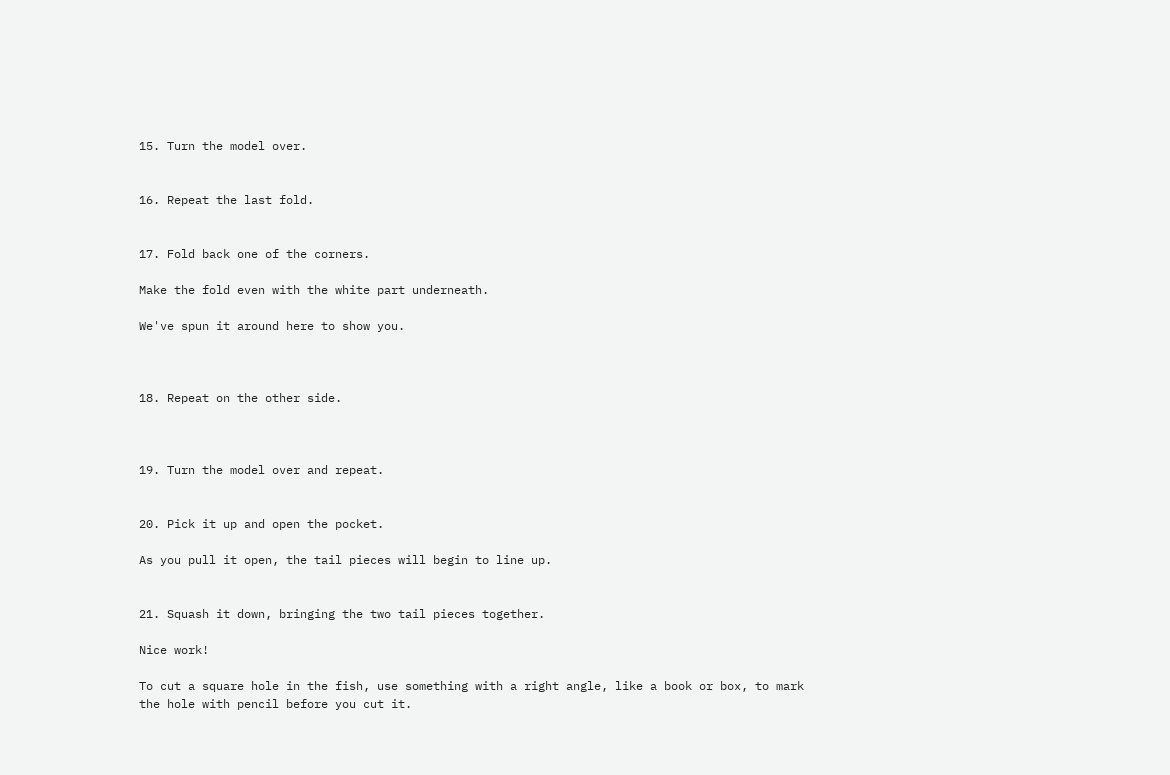15. Turn the model over.


16. Repeat the last fold.


17. Fold back one of the corners.

Make the fold even with the white part underneath.

We've spun it around here to show you.



18. Repeat on the other side.



19. Turn the model over and repeat.


20. Pick it up and open the pocket.

As you pull it open, the tail pieces will begin to line up.


21. Squash it down, bringing the two tail pieces together.

Nice work!

To cut a square hole in the fish, use something with a right angle, like a book or box, to mark the hole with pencil before you cut it.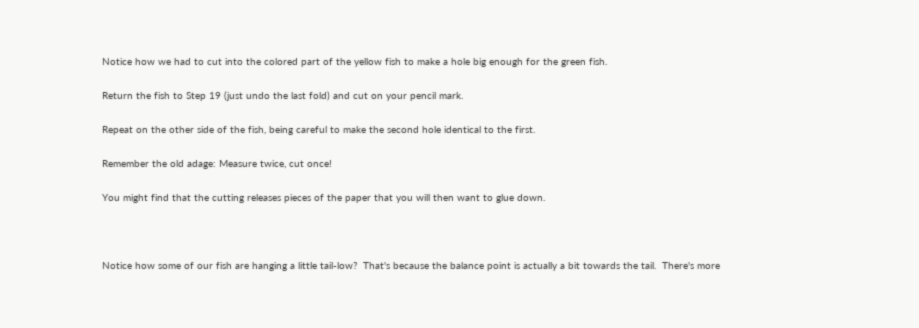Notice how we had to cut into the colored part of the yellow fish to make a hole big enough for the green fish.

Return the fish to Step 19 (just undo the last fold) and cut on your pencil mark.

Repeat on the other side of the fish, being careful to make the second hole identical to the first.

Remember the old adage: Measure twice, cut once!

You might find that the cutting releases pieces of the paper that you will then want to glue down.



Notice how some of our fish are hanging a little tail-low?  That's because the balance point is actually a bit towards the tail.  There's more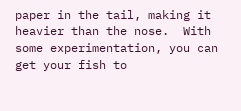paper in the tail, making it heavier than the nose.  With some experimentation, you can get your fish to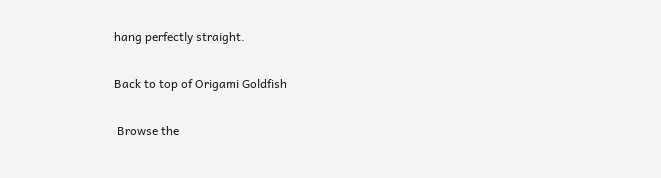hang perfectly straight.

Back to top of Origami Goldfish

 Browse the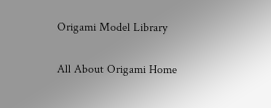Origami Model Library

All About Origami Home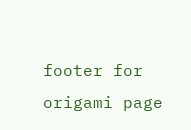footer for origami page